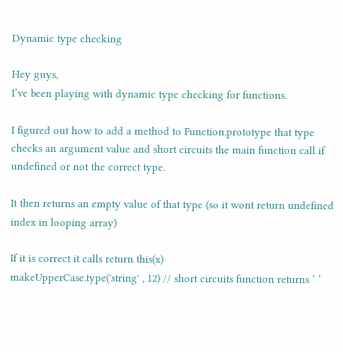Dynamic type checking

Hey guys,
I’ve been playing with dynamic type checking for functions.

I figured out how to add a method to Function.prototype that type checks an argument value and short circuits the main function call if undefined or not the correct type.

It then returns an empty value of that type (so it wont return undefined index in looping array)

If it is correct it calls return this(x)
makeUpperCase.type('string' , 12) // short circuits function returns ’ ’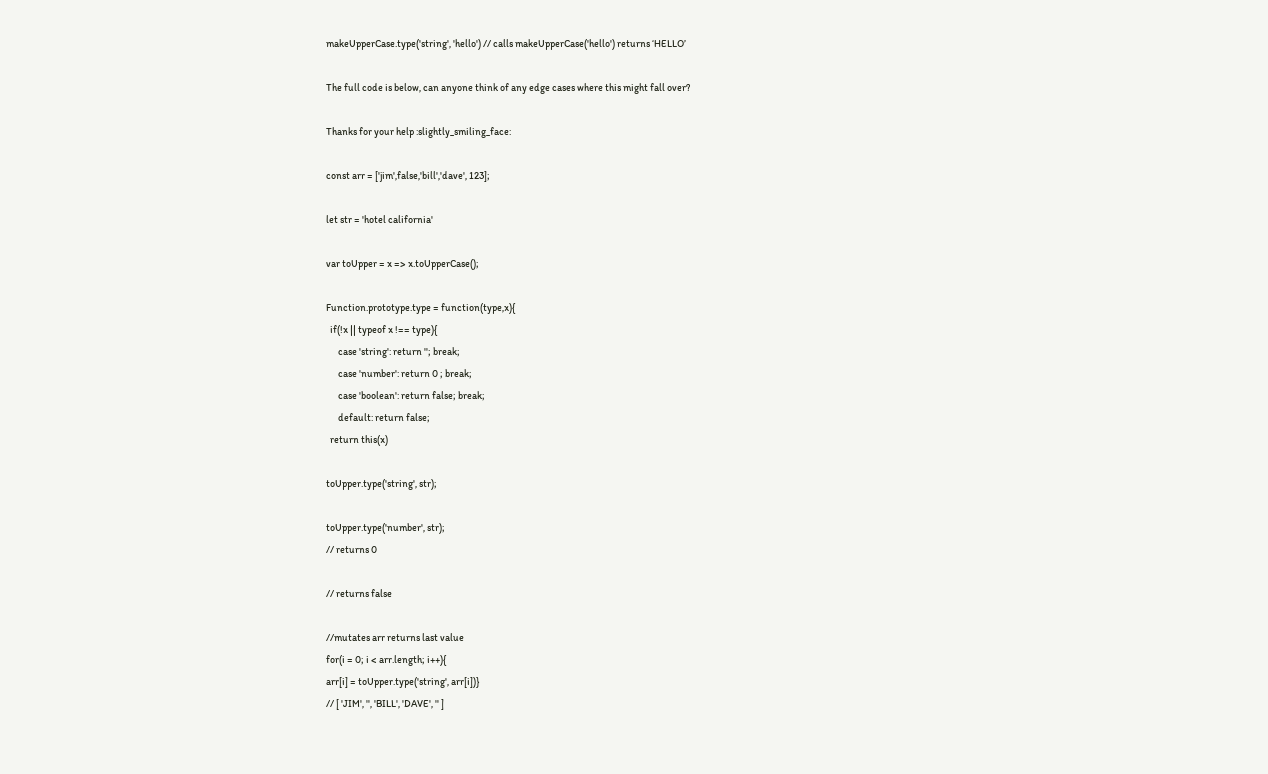makeUpperCase.type('string', 'hello') // calls makeUpperCase('hello') returns ‘HELLO’

The full code is below, can anyone think of any edge cases where this might fall over?

Thanks for your help :slightly_smiling_face:

const arr = ['jim',false,'bill','dave', 123];

let str = 'hotel california'

var toUpper = x => x.toUpperCase();

Function.prototype.type = function(type,x){
  if(!x || typeof x !== type){
      case 'string': return ''; break;
      case 'number': return 0 ; break;
      case 'boolean': return false; break;
      default: return false;
  return this(x)

toUpper.type('string', str);

toUpper.type('number', str);
// returns 0

// returns false

//mutates arr returns last value
for(i = 0; i < arr.length; i++){
arr[i] = toUpper.type('string', arr[i])}
// [ 'JIM', '', 'BILL', 'DAVE', '' ]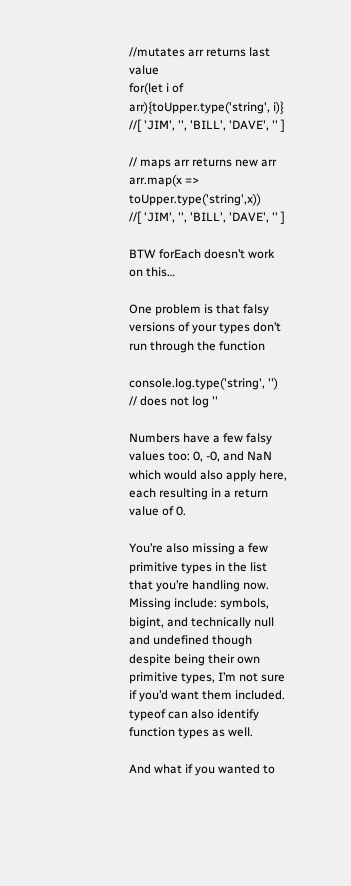//mutates arr returns last value
for(let i of arr){toUpper.type('string', i)}
//[ 'JIM', '', 'BILL', 'DAVE', '' ]

// maps arr returns new arr
arr.map(x => toUpper.type('string',x))
//[ 'JIM', '', 'BILL', 'DAVE', '' ]

BTW forEach doesn’t work on this…

One problem is that falsy versions of your types don’t run through the function

console.log.type('string', '') // does not log ''

Numbers have a few falsy values too: 0, -0, and NaN which would also apply here, each resulting in a return value of 0.

You’re also missing a few primitive types in the list that you’re handling now. Missing include: symbols, bigint, and technically null and undefined though despite being their own primitive types, I’m not sure if you’d want them included. typeof can also identify function types as well.

And what if you wanted to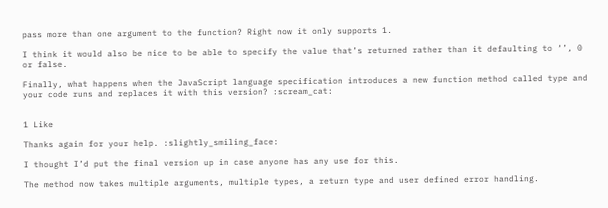pass more than one argument to the function? Right now it only supports 1.

I think it would also be nice to be able to specify the value that’s returned rather than it defaulting to ‘’, 0 or false.

Finally, what happens when the JavaScript language specification introduces a new function method called type and your code runs and replaces it with this version? :scream_cat:


1 Like

Thanks again for your help. :slightly_smiling_face:

I thought I’d put the final version up in case anyone has any use for this.

The method now takes multiple arguments, multiple types, a return type and user defined error handling.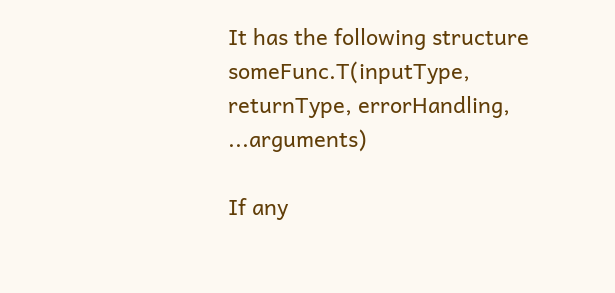It has the following structure someFunc.T(inputType, returnType, errorHandling, ...arguments)

If any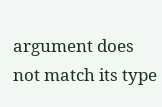argument does not match its type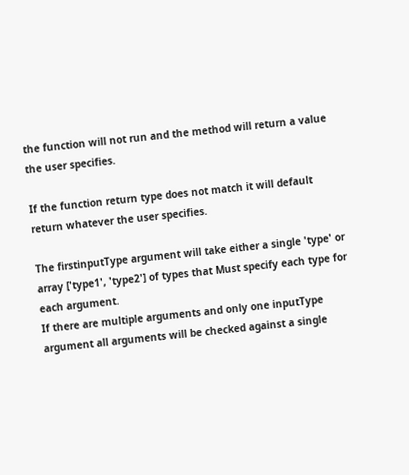the function will not run and the method will return a value the user specifies.

If the function return type does not match it will default return whatever the user specifies.

The firstinputType argument will take either a single 'type' or array ['type1', 'type2'] of types that Must specify each type for each argument.
If there are multiple arguments and only one inputType argument all arguments will be checked against a single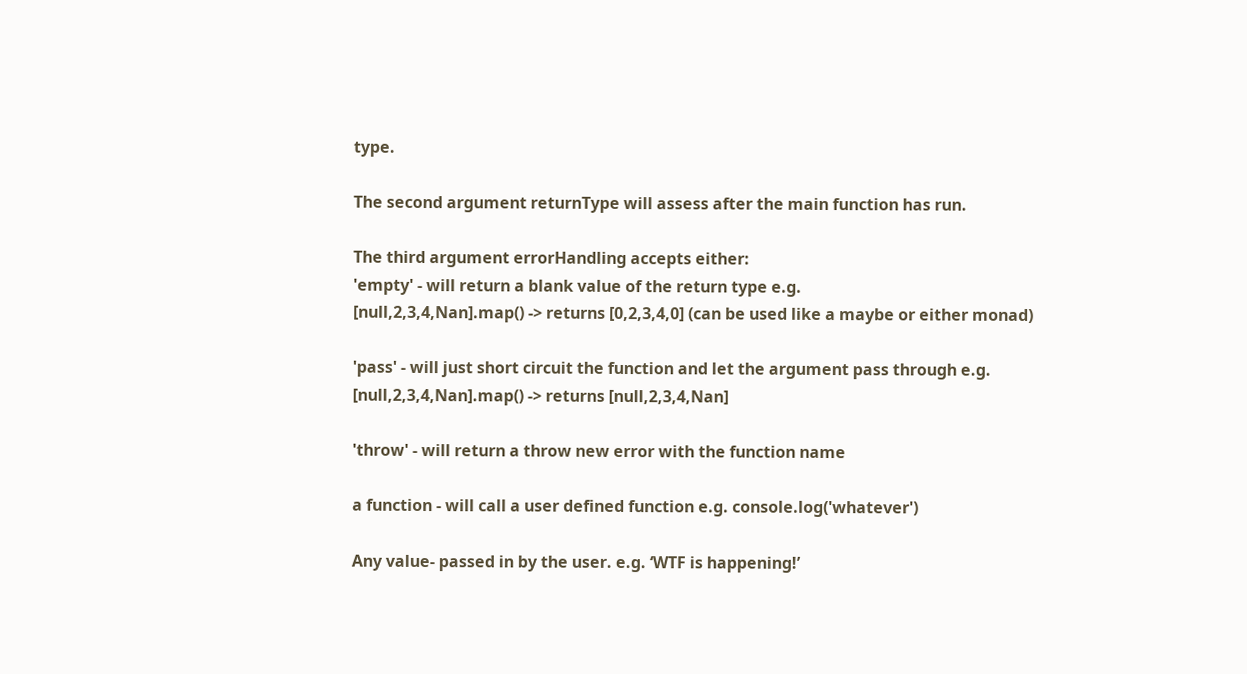type.

The second argument returnType will assess after the main function has run.

The third argument errorHandling accepts either:
'empty' - will return a blank value of the return type e.g.
[null,2,3,4,Nan].map() -> returns [0,2,3,4,0] (can be used like a maybe or either monad)

'pass' - will just short circuit the function and let the argument pass through e.g. [null,2,3,4,Nan].map() -> returns [null,2,3,4,Nan]

'throw' - will return a throw new error with the function name

a function - will call a user defined function e.g. console.log('whatever')

Any value- passed in by the user. e.g. ‘WTF is happening!’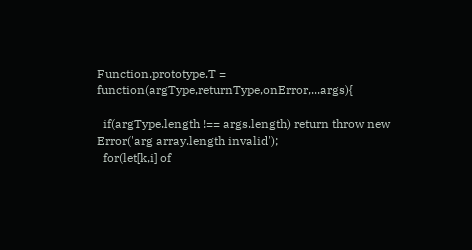Function.prototype.T = function(argType,returnType,onError,...args){

  if(argType.length !== args.length) return throw new Error('arg array.length invalid');
  for(let[k,i] of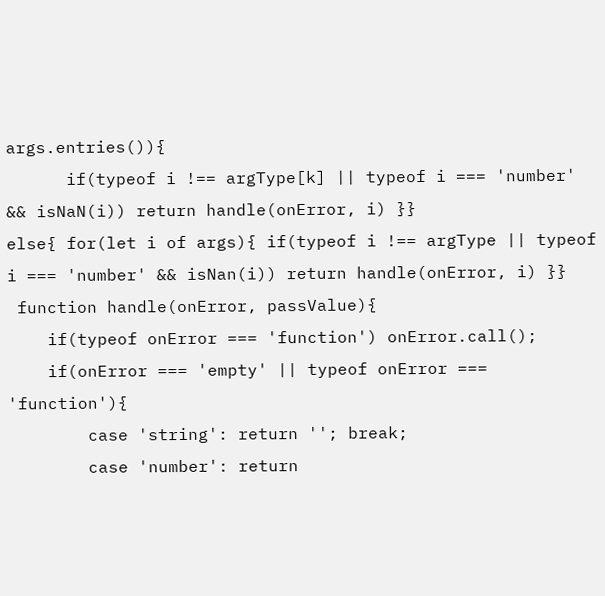args.entries()){
      if(typeof i !== argType[k] || typeof i === 'number' && isNaN(i)) return handle(onError, i) }}
else{ for(let i of args){ if(typeof i !== argType || typeof i === 'number' && isNan(i)) return handle(onError, i) }}
 function handle(onError, passValue){
    if(typeof onError === 'function') onError.call();
    if(onError === 'empty' || typeof onError === 'function'){
        case 'string': return ''; break;
        case 'number': return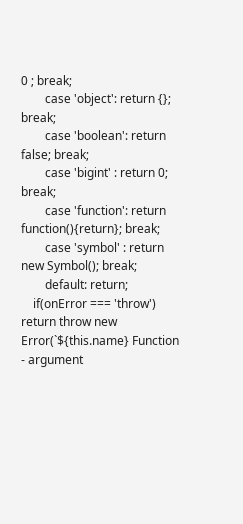0 ; break;
        case 'object': return {}; break;
        case 'boolean': return false; break;
        case 'bigint' : return 0; break;
        case 'function': return function(){return}; break;
        case 'symbol' : return new Symbol(); break;
        default: return;
    if(onError === 'throw') return throw new Error(`${this.name} Function - argument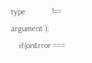type             !== argument`);
    if(onError ===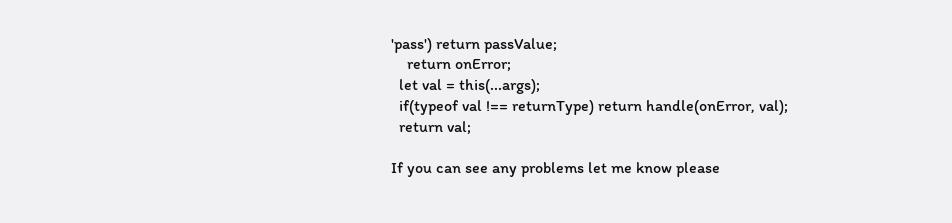'pass') return passValue;
    return onError;
  let val = this(...args);
  if(typeof val !== returnType) return handle(onError, val);
  return val;

If you can see any problems let me know please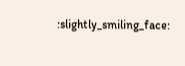:slightly_smiling_face: